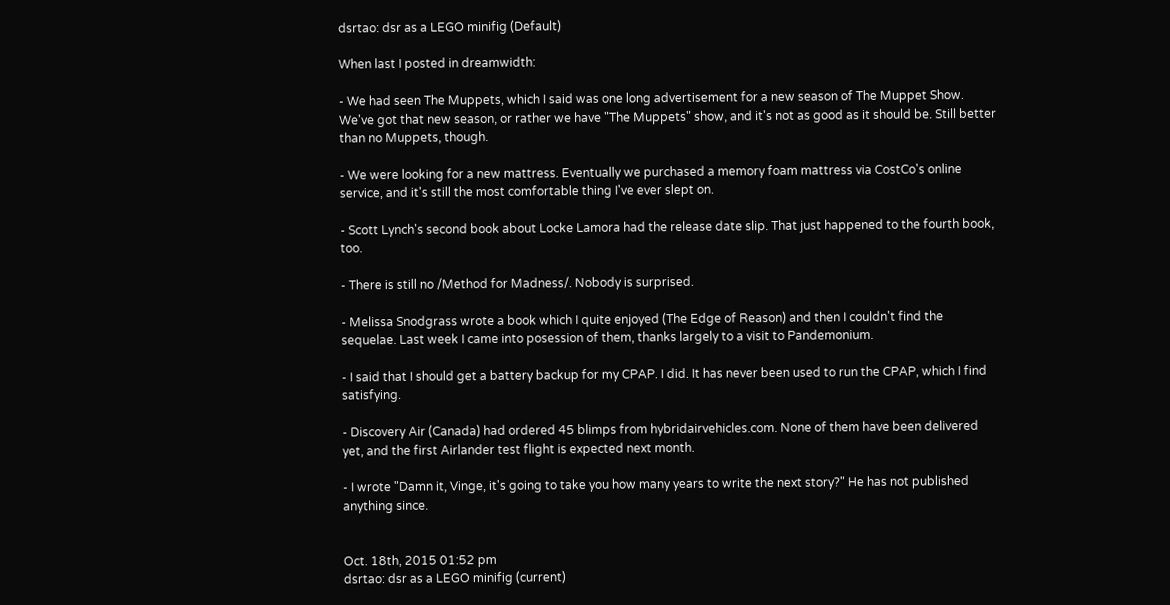dsrtao: dsr as a LEGO minifig (Default)

When last I posted in dreamwidth:

- We had seen The Muppets, which I said was one long advertisement for a new season of The Muppet Show. We've got that new season, or rather we have "The Muppets" show, and it's not as good as it should be. Still better than no Muppets, though.

- We were looking for a new mattress. Eventually we purchased a memory foam mattress via CostCo's online service, and it's still the most comfortable thing I've ever slept on.

- Scott Lynch's second book about Locke Lamora had the release date slip. That just happened to the fourth book, too.

- There is still no /Method for Madness/. Nobody is surprised.

- Melissa Snodgrass wrote a book which I quite enjoyed (The Edge of Reason) and then I couldn't find the sequelae. Last week I came into posession of them, thanks largely to a visit to Pandemonium.

- I said that I should get a battery backup for my CPAP. I did. It has never been used to run the CPAP, which I find satisfying.

- Discovery Air (Canada) had ordered 45 blimps from hybridairvehicles.com. None of them have been delivered yet, and the first Airlander test flight is expected next month.

- I wrote "Damn it, Vinge, it's going to take you how many years to write the next story?" He has not published anything since.


Oct. 18th, 2015 01:52 pm
dsrtao: dsr as a LEGO minifig (current)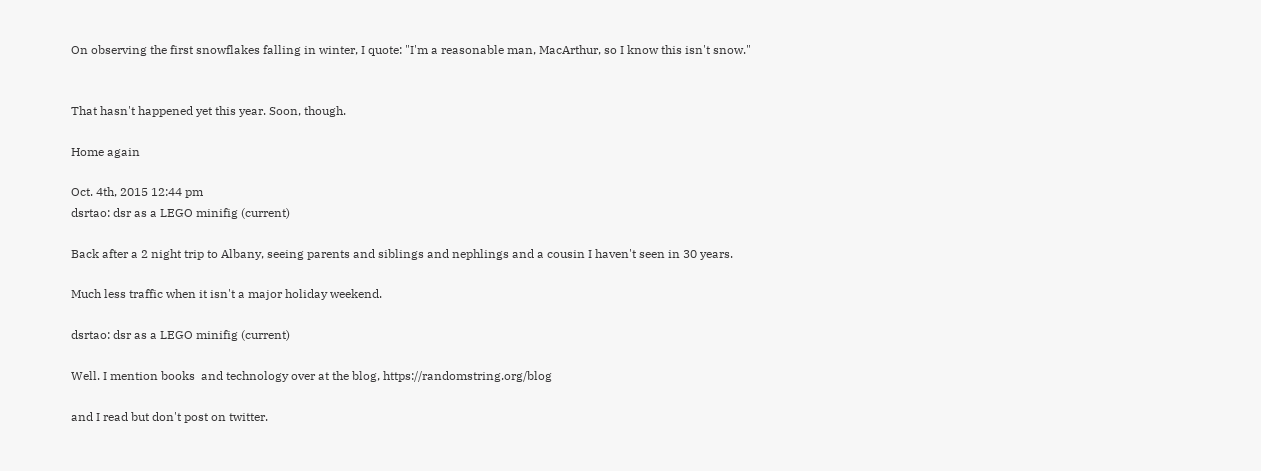On observing the first snowflakes falling in winter, I quote: "I'm a reasonable man, MacArthur, so I know this isn't snow."


That hasn't happened yet this year. Soon, though.

Home again

Oct. 4th, 2015 12:44 pm
dsrtao: dsr as a LEGO minifig (current)

Back after a 2 night trip to Albany, seeing parents and siblings and nephlings and a cousin I haven't seen in 30 years.

Much less traffic when it isn't a major holiday weekend.

dsrtao: dsr as a LEGO minifig (current)

Well. I mention books  and technology over at the blog, https://randomstring.org/blog

and I read but don't post on twitter.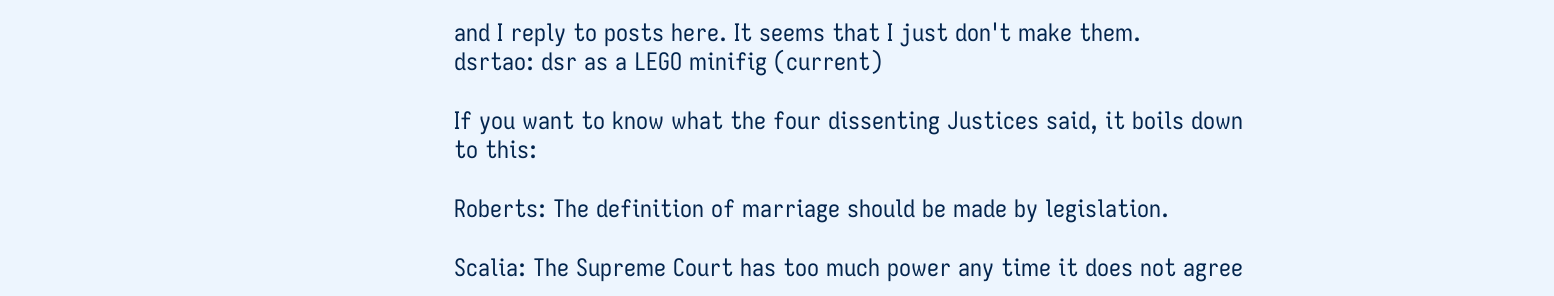and I reply to posts here. It seems that I just don't make them.
dsrtao: dsr as a LEGO minifig (current)

If you want to know what the four dissenting Justices said, it boils down to this:

Roberts: The definition of marriage should be made by legislation.

Scalia: The Supreme Court has too much power any time it does not agree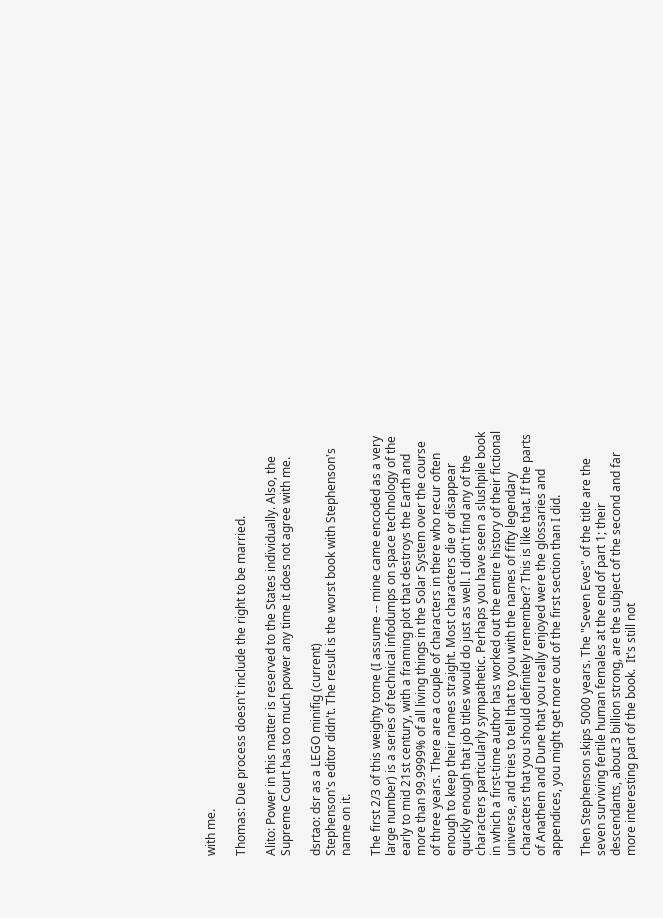with me.

Thomas: Due process doesn't include the right to be married.

Alito: Power in this matter is reserved to the States individually. Also, the Supreme Court has too much power any time it does not agree with me.

dsrtao: dsr as a LEGO minifig (current)
Stephenson's editor didn't. The result is the worst book with Stephenson's name on it.

The first 2/3 of this weighty tome (I assume -- mine came encoded as a very large number) is a series of technical infodumps on space technology of the early to mid 21st century, with a framing plot that destroys the Earth and more than 99.9999% of all living things in the Solar System over the course of three years. There are a couple of characters in there who recur often enough to keep their names straight. Most characters die or disappear quickly enough that job titles would do just as well. I didn't find any of the characters particularly sympathetic. Perhaps you have seen a slushpile book in which a first-time author has worked out the entire history of their fictional universe, and tries to tell that to you with the names of fifty legendary characters that you should definitely remember? This is like that. If the parts of Anathem and Dune that you really enjoyed were the glossaries and appendices, you might get more out of the first section than I did.

Then Stephenson skips 5000 years. The "Seven Eves" of the title are the seven surviving fertile human females at the end of part 1; their descendants, about 3 billion strong, are the subject of the second and far more interesting part of the book.  It's still not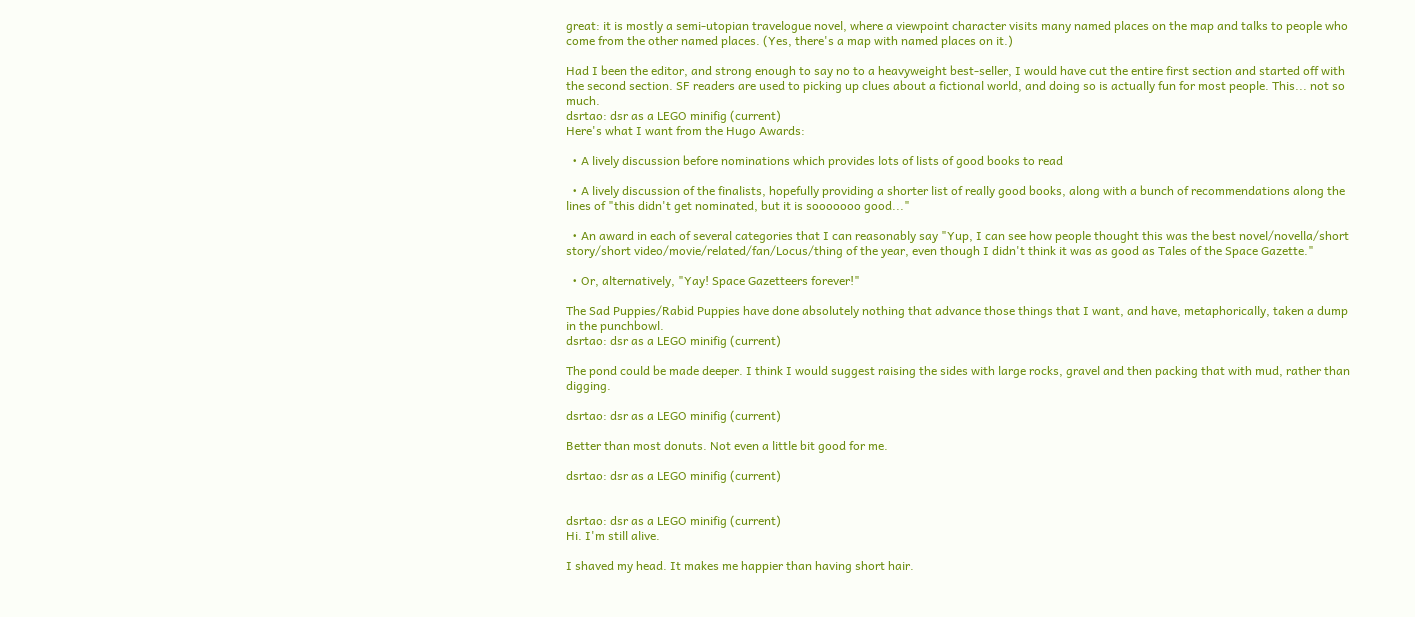great: it is mostly a semi-utopian travelogue novel, where a viewpoint character visits many named places on the map and talks to people who come from the other named places. (Yes, there's a map with named places on it.)

Had I been the editor, and strong enough to say no to a heavyweight best-seller, I would have cut the entire first section and started off with the second section. SF readers are used to picking up clues about a fictional world, and doing so is actually fun for most people. This... not so much.
dsrtao: dsr as a LEGO minifig (current)
Here's what I want from the Hugo Awards:

  • A lively discussion before nominations which provides lots of lists of good books to read

  • A lively discussion of the finalists, hopefully providing a shorter list of really good books, along with a bunch of recommendations along the lines of "this didn't get nominated, but it is sooooooo good..."

  • An award in each of several categories that I can reasonably say "Yup, I can see how people thought this was the best novel/novella/short story/short video/movie/related/fan/Locus/thing of the year, even though I didn't think it was as good as Tales of the Space Gazette."

  • Or, alternatively, "Yay! Space Gazetteers forever!"

The Sad Puppies/Rabid Puppies have done absolutely nothing that advance those things that I want, and have, metaphorically, taken a dump in the punchbowl.
dsrtao: dsr as a LEGO minifig (current)

The pond could be made deeper. I think I would suggest raising the sides with large rocks, gravel and then packing that with mud, rather than digging.

dsrtao: dsr as a LEGO minifig (current)

Better than most donuts. Not even a little bit good for me.

dsrtao: dsr as a LEGO minifig (current)


dsrtao: dsr as a LEGO minifig (current)
Hi. I'm still alive.

I shaved my head. It makes me happier than having short hair.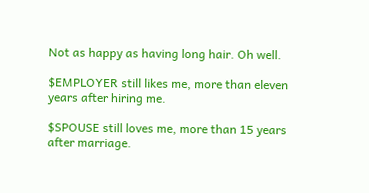Not as happy as having long hair. Oh well.

$EMPLOYER still likes me, more than eleven years after hiring me.

$SPOUSE still loves me, more than 15 years after marriage.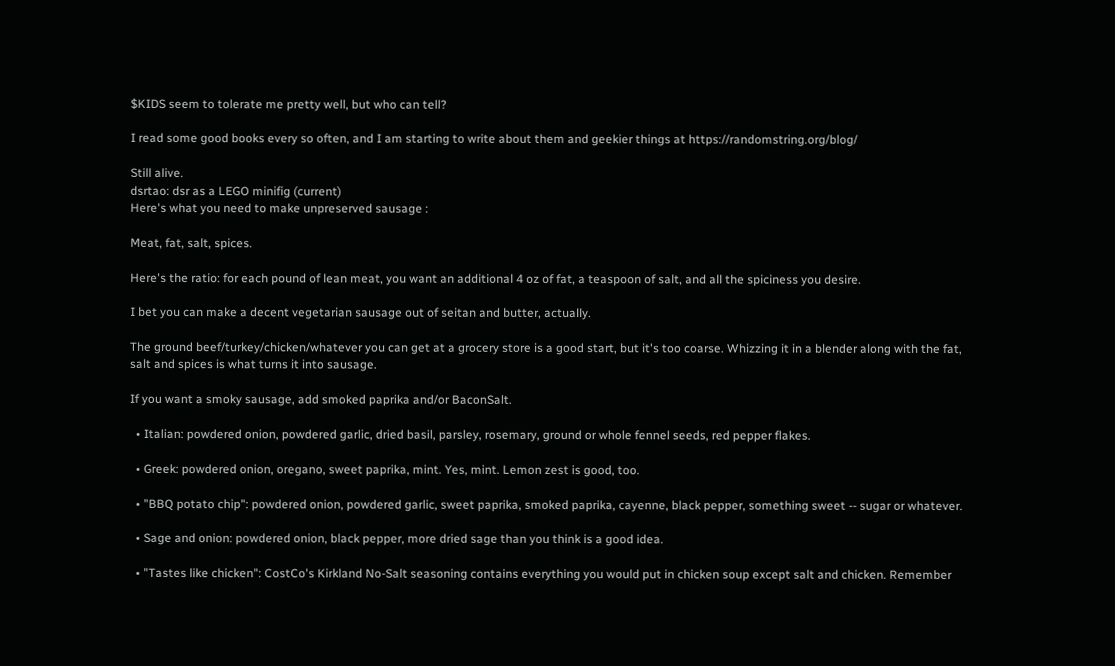$KIDS seem to tolerate me pretty well, but who can tell?

I read some good books every so often, and I am starting to write about them and geekier things at https://randomstring.org/blog/

Still alive.
dsrtao: dsr as a LEGO minifig (current)
Here's what you need to make unpreserved sausage :

Meat, fat, salt, spices.

Here's the ratio: for each pound of lean meat, you want an additional 4 oz of fat, a teaspoon of salt, and all the spiciness you desire.

I bet you can make a decent vegetarian sausage out of seitan and butter, actually.

The ground beef/turkey/chicken/whatever you can get at a grocery store is a good start, but it's too coarse. Whizzing it in a blender along with the fat, salt and spices is what turns it into sausage.

If you want a smoky sausage, add smoked paprika and/or BaconSalt.

  • Italian: powdered onion, powdered garlic, dried basil, parsley, rosemary, ground or whole fennel seeds, red pepper flakes.

  • Greek: powdered onion, oregano, sweet paprika, mint. Yes, mint. Lemon zest is good, too.

  • "BBQ potato chip": powdered onion, powdered garlic, sweet paprika, smoked paprika, cayenne, black pepper, something sweet -- sugar or whatever.

  • Sage and onion: powdered onion, black pepper, more dried sage than you think is a good idea.

  • "Tastes like chicken": CostCo's Kirkland No-Salt seasoning contains everything you would put in chicken soup except salt and chicken. Remember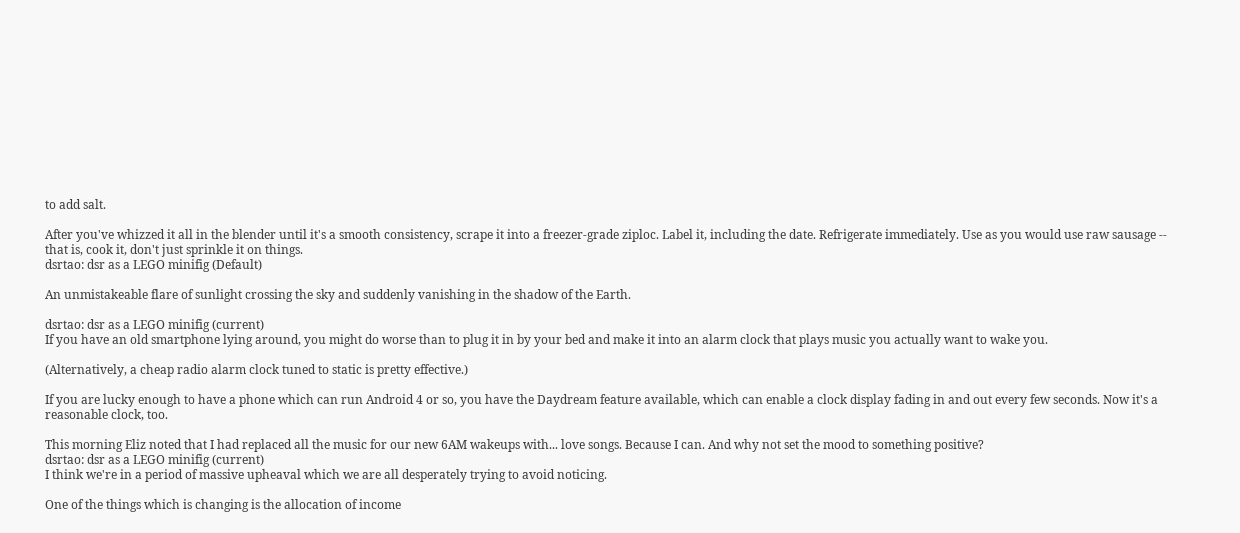to add salt.

After you've whizzed it all in the blender until it's a smooth consistency, scrape it into a freezer-grade ziploc. Label it, including the date. Refrigerate immediately. Use as you would use raw sausage -- that is, cook it, don't just sprinkle it on things.
dsrtao: dsr as a LEGO minifig (Default)

An unmistakeable flare of sunlight crossing the sky and suddenly vanishing in the shadow of the Earth.

dsrtao: dsr as a LEGO minifig (current)
If you have an old smartphone lying around, you might do worse than to plug it in by your bed and make it into an alarm clock that plays music you actually want to wake you.

(Alternatively, a cheap radio alarm clock tuned to static is pretty effective.)

If you are lucky enough to have a phone which can run Android 4 or so, you have the Daydream feature available, which can enable a clock display fading in and out every few seconds. Now it's a reasonable clock, too.

This morning Eliz noted that I had replaced all the music for our new 6AM wakeups with... love songs. Because I can. And why not set the mood to something positive?
dsrtao: dsr as a LEGO minifig (current)
I think we're in a period of massive upheaval which we are all desperately trying to avoid noticing.

One of the things which is changing is the allocation of income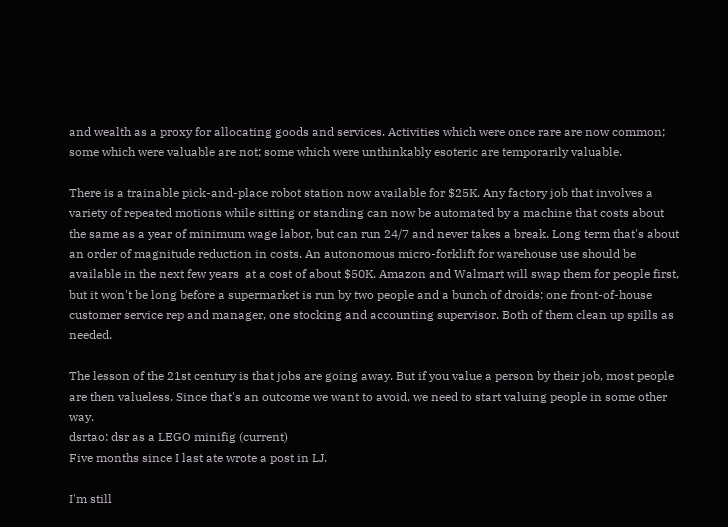and wealth as a proxy for allocating goods and services. Activities which were once rare are now common; some which were valuable are not; some which were unthinkably esoteric are temporarily valuable.

There is a trainable pick-and-place robot station now available for $25K. Any factory job that involves a variety of repeated motions while sitting or standing can now be automated by a machine that costs about the same as a year of minimum wage labor, but can run 24/7 and never takes a break. Long term that's about an order of magnitude reduction in costs. An autonomous micro-forklift for warehouse use should be available in the next few years  at a cost of about $50K. Amazon and Walmart will swap them for people first, but it won't be long before a supermarket is run by two people and a bunch of droids: one front-of-house customer service rep and manager, one stocking and accounting supervisor. Both of them clean up spills as needed.

The lesson of the 21st century is that jobs are going away. But if you value a person by their job, most people are then valueless. Since that's an outcome we want to avoid, we need to start valuing people in some other way.
dsrtao: dsr as a LEGO minifig (current)
Five months since I last ate wrote a post in LJ.

I'm still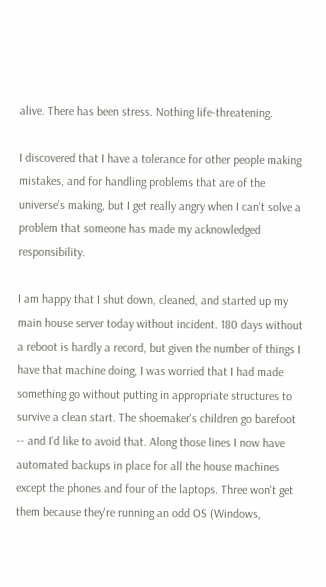alive. There has been stress. Nothing life-threatening.

I discovered that I have a tolerance for other people making mistakes, and for handling problems that are of the universe's making, but I get really angry when I can't solve a problem that someone has made my acknowledged responsibility.

I am happy that I shut down, cleaned, and started up my main house server today without incident. 180 days without a reboot is hardly a record, but given the number of things I have that machine doing, I was worried that I had made something go without putting in appropriate structures to survive a clean start. The shoemaker's children go barefoot -- and I'd like to avoid that. Along those lines I now have automated backups in place for all the house machines except the phones and four of the laptops. Three won't get them because they're running an odd OS (Windows,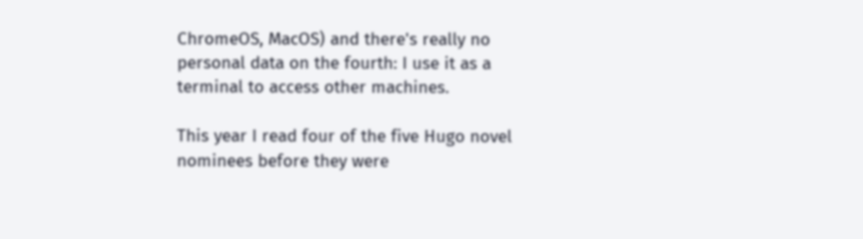ChromeOS, MacOS) and there's really no personal data on the fourth: I use it as a terminal to access other machines.

This year I read four of the five Hugo novel nominees before they were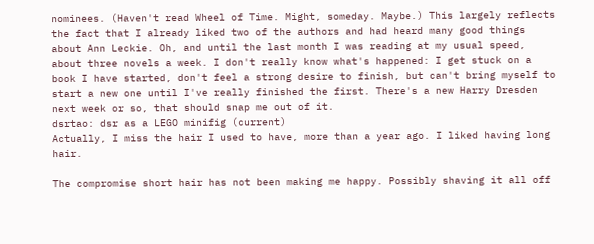nominees. (Haven't read Wheel of Time. Might, someday. Maybe.) This largely reflects the fact that I already liked two of the authors and had heard many good things about Ann Leckie. Oh, and until the last month I was reading at my usual speed, about three novels a week. I don't really know what's happened: I get stuck on a book I have started, don't feel a strong desire to finish, but can't bring myself to start a new one until I've really finished the first. There's a new Harry Dresden next week or so, that should snap me out of it.
dsrtao: dsr as a LEGO minifig (current)
Actually, I miss the hair I used to have, more than a year ago. I liked having long hair.

The compromise short hair has not been making me happy. Possibly shaving it all off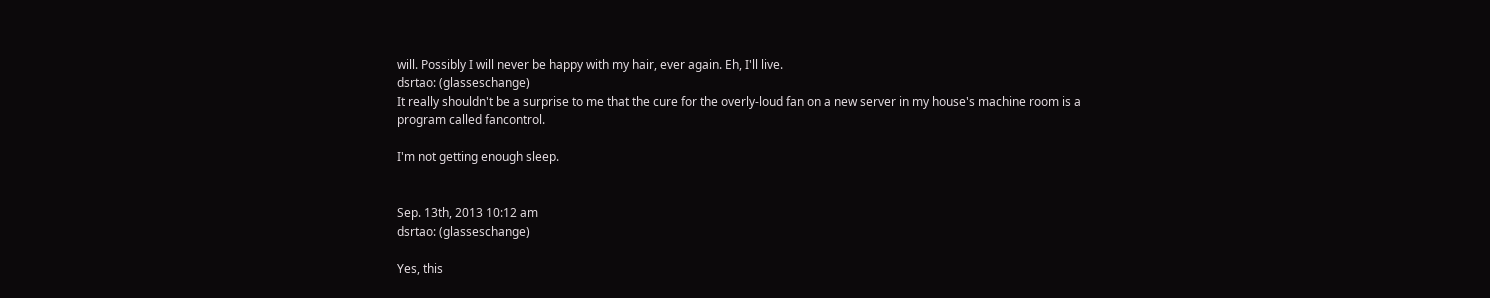will. Possibly I will never be happy with my hair, ever again. Eh, I'll live.
dsrtao: (glasseschange)
It really shouldn't be a surprise to me that the cure for the overly-loud fan on a new server in my house's machine room is a program called fancontrol.

I'm not getting enough sleep.


Sep. 13th, 2013 10:12 am
dsrtao: (glasseschange)

Yes, this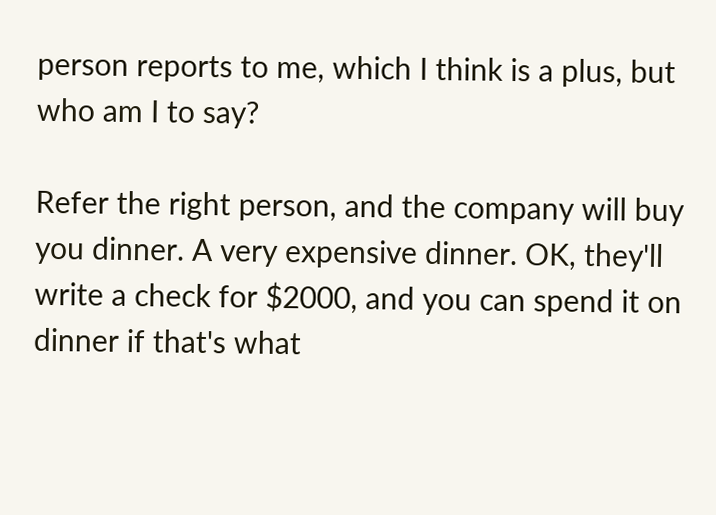person reports to me, which I think is a plus, but who am I to say?

Refer the right person, and the company will buy you dinner. A very expensive dinner. OK, they'll write a check for $2000, and you can spend it on dinner if that's what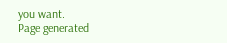you want.
Page generated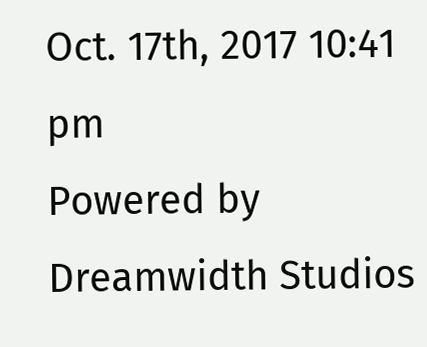Oct. 17th, 2017 10:41 pm
Powered by Dreamwidth Studios